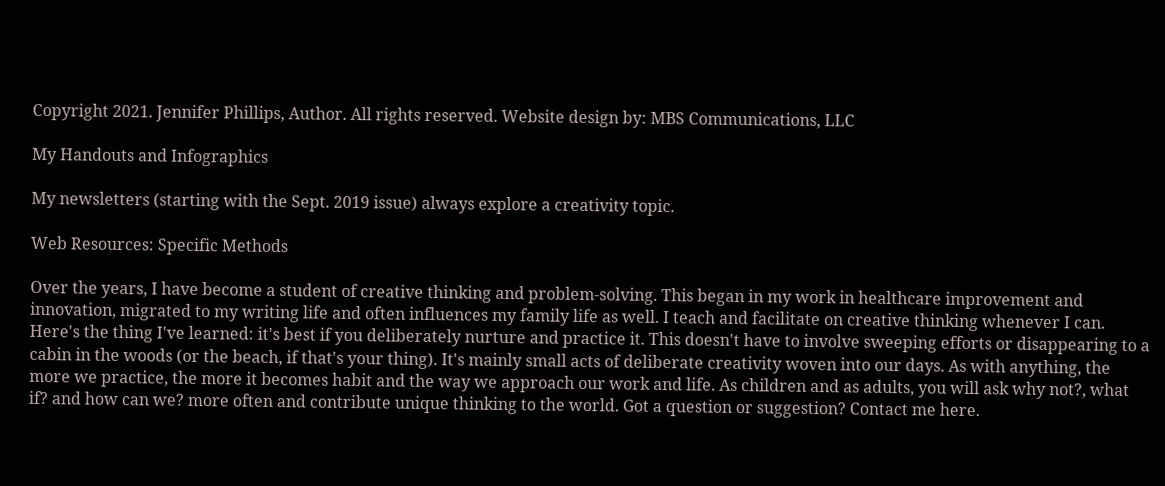Copyright 2021. Jennifer Phillips, Author. All rights reserved. Website design by: MBS Communications, LLC

My Handouts and Infographics

My newsletters (starting with the Sept. 2019 issue) always explore a creativity topic.

Web Resources: Specific Methods

Over the years, I have become a student of creative thinking and problem-solving. This began in my work in healthcare improvement and innovation, migrated to my writing life and often influences my family life as well. I teach and facilitate on creative thinking whenever I can. Here's the thing I've learned: it's best if you deliberately nurture and practice it. This doesn't have to involve sweeping efforts or disappearing to a cabin in the woods (or the beach, if that's your thing). It's mainly small acts of deliberate creativity woven into our days. As with anything, the more we practice, the more it becomes habit and the way we approach our work and life. As children and as adults, you will ask why not?, what if? and how can we? more often and contribute unique thinking to the world. Got a question or suggestion? Contact me here.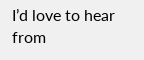I’d love to hear from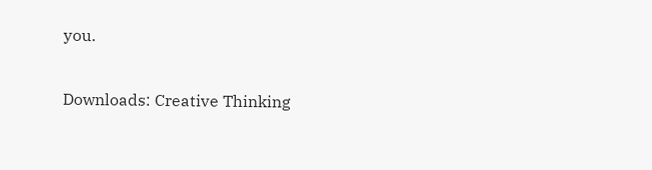you.

Downloads: Creative Thinking